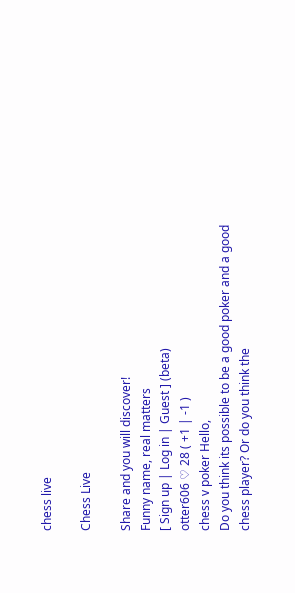chess live

Chess Live

Share and you will discover!
Funny name, real matters
[ Sign up | Log in | Guest ] (beta)
otter606 ♡ 28 ( +1 | -1 )
chess v poker Hello,
Do you think its possible to be a good poker and a good chess player? Or do you think the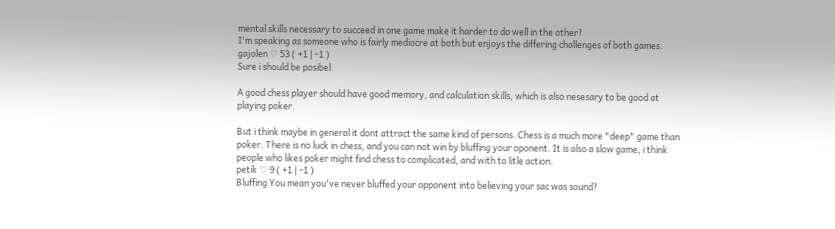mental skills necessary to succeed in one game make it harder to do well in the other?
I'm speaking as someone who is fairly mediocre at both but enjoys the differing challenges of both games.
gajolen ♡ 53 ( +1 | -1 )
Sure i should be posibel.

A good chess player should have good memory, and calculation skills, which is also nesesary to be good at playing poker.

But i think maybe in general it dont attract the same kind of persons. Chess is a much more "deep" game than poker. There is no luck in chess, and you can not win by bluffing your oponent. It is also a slow game, i think people who likes poker might find chess to complicated, and with to litle action.
petik ♡ 9 ( +1 | -1 )
Bluffing You mean you've never bluffed your opponent into believing your sac was sound?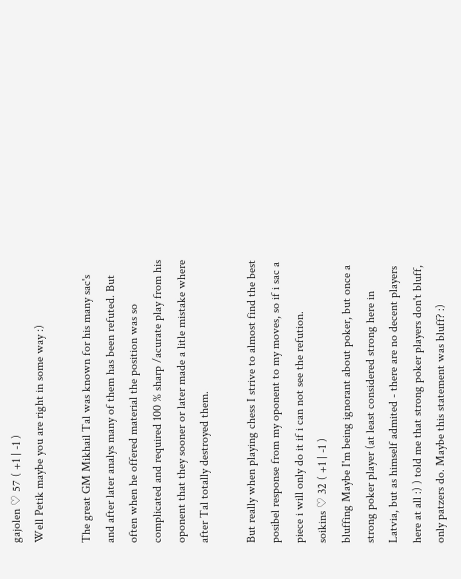gajolen ♡ 57 ( +1 | -1 )
Well Petik maybe you are right in some way :)

The great GM Mikhail Tal was known for his many sac's and after later analys many of them has been refuted. But often when he offered material the position was so complicated and required 100 % sharp /acurate play from his oponent that they sooner or later made a litle mistake where after Tal totally destroyed them.

But really when playing chess I strive to almost find the best posibel response from my oponent to my moves, so if i sac a piece i will only do it if i can not see the refution.
soikins ♡ 32 ( +1 | -1 )
bluffing Maybe I'm being ignorant about poker, but once a strong poker player (at least considered strong here in Latvia, but as himself admited - there are no decent players here at all :) ) told me that strong poker players don't bluff, only patzers do. Maybe this statement was bluff? :)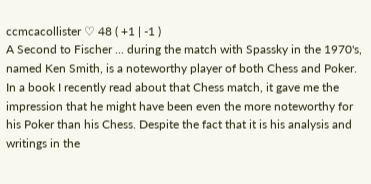ccmcacollister ♡ 48 ( +1 | -1 )
A Second to Fischer ... during the match with Spassky in the 1970's, named Ken Smith, is a noteworthy player of both Chess and Poker. In a book I recently read about that Chess match, it gave me the impression that he might have been even the more noteworthy for his Poker than his Chess. Despite the fact that it is his analysis and writings in the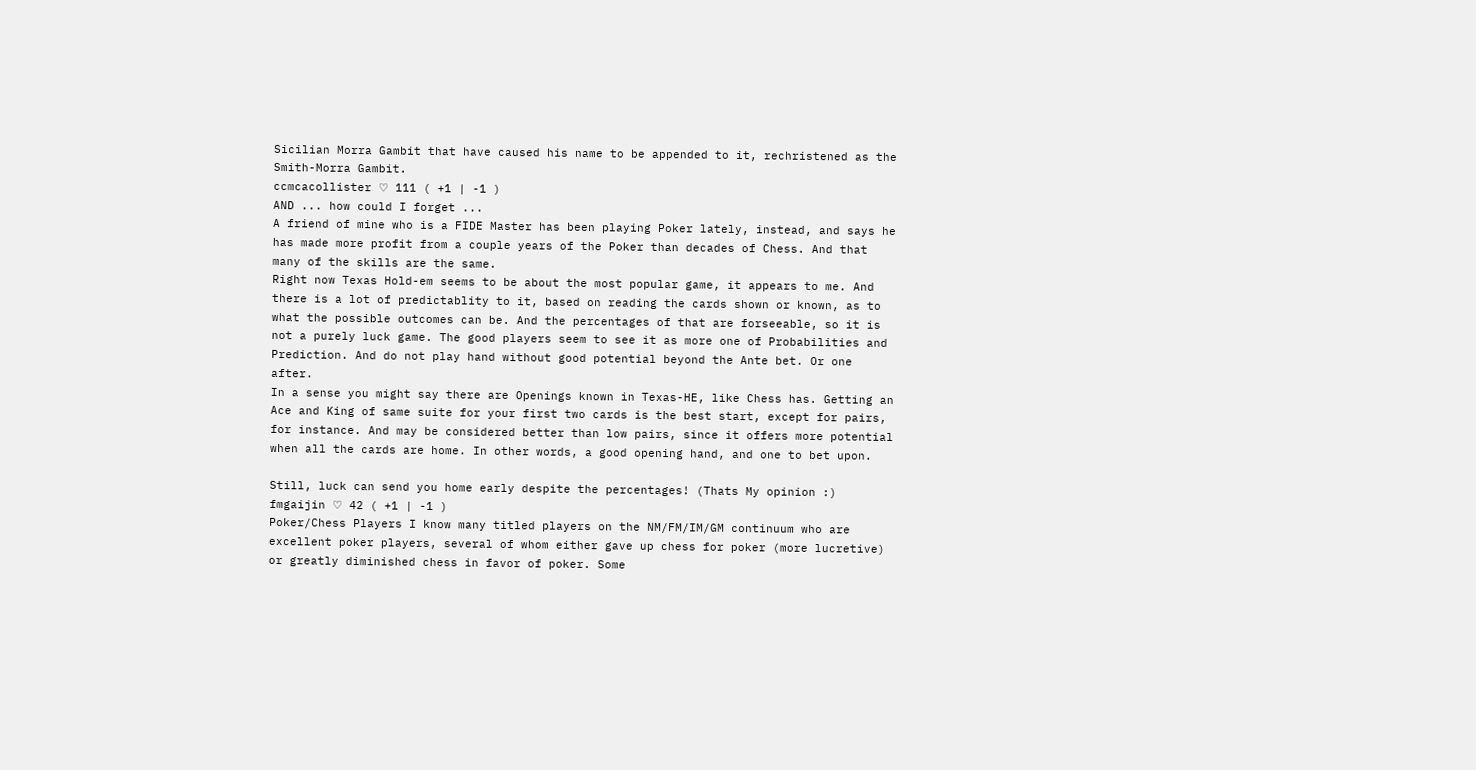Sicilian Morra Gambit that have caused his name to be appended to it, rechristened as the Smith-Morra Gambit.
ccmcacollister ♡ 111 ( +1 | -1 )
AND ... how could I forget ...
A friend of mine who is a FIDE Master has been playing Poker lately, instead, and says he has made more profit from a couple years of the Poker than decades of Chess. And that many of the skills are the same.
Right now Texas Hold-em seems to be about the most popular game, it appears to me. And there is a lot of predictablity to it, based on reading the cards shown or known, as to what the possible outcomes can be. And the percentages of that are forseeable, so it is not a purely luck game. The good players seem to see it as more one of Probabilities and Prediction. And do not play hand without good potential beyond the Ante bet. Or one after.
In a sense you might say there are Openings known in Texas-HE, like Chess has. Getting an Ace and King of same suite for your first two cards is the best start, except for pairs, for instance. And may be considered better than low pairs, since it offers more potential when all the cards are home. In other words, a good opening hand, and one to bet upon.

Still, luck can send you home early despite the percentages! (Thats My opinion :)
fmgaijin ♡ 42 ( +1 | -1 )
Poker/Chess Players I know many titled players on the NM/FM/IM/GM continuum who are excellent poker players, several of whom either gave up chess for poker (more lucretive) or greatly diminished chess in favor of poker. Some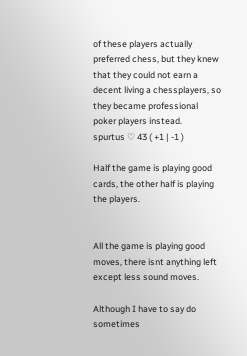of these players actually preferred chess, but they knew that they could not earn a decent living a chessplayers, so they became professional poker players instead.
spurtus ♡ 43 ( +1 | -1 )

Half the game is playing good cards, the other half is playing the players.


All the game is playing good moves, there isnt anything left except less sound moves.

Although I have to say do sometimes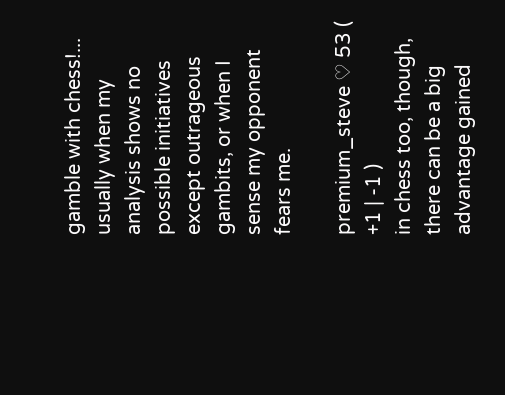gamble with chess!... usually when my analysis shows no possible initiatives except outrageous gambits, or when I sense my opponent fears me.

premium_steve ♡ 53 ( +1 | -1 )
in chess too, though, there can be a big advantage gained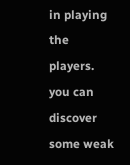in playing the players. you can discover some weak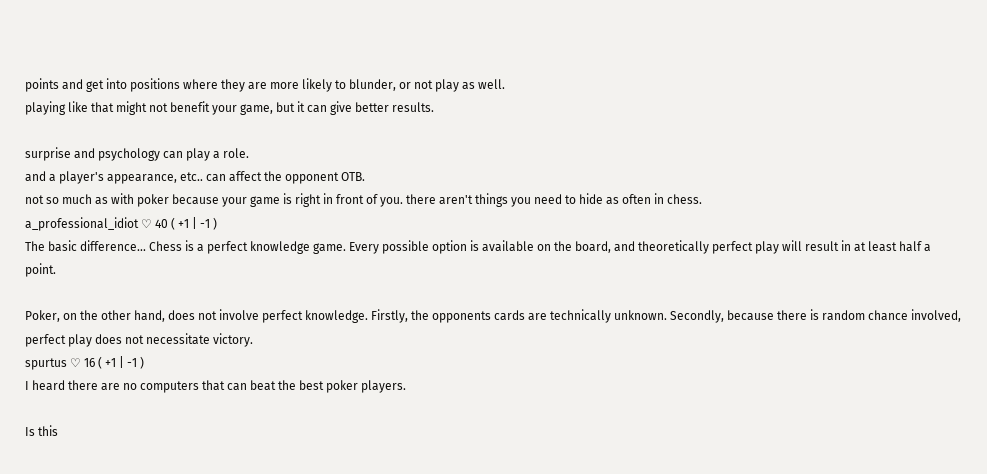points and get into positions where they are more likely to blunder, or not play as well.
playing like that might not benefit your game, but it can give better results.

surprise and psychology can play a role.
and a player's appearance, etc.. can affect the opponent OTB.
not so much as with poker because your game is right in front of you. there aren't things you need to hide as often in chess.
a_professional_idiot ♡ 40 ( +1 | -1 )
The basic difference... Chess is a perfect knowledge game. Every possible option is available on the board, and theoretically perfect play will result in at least half a point.

Poker, on the other hand, does not involve perfect knowledge. Firstly, the opponents cards are technically unknown. Secondly, because there is random chance involved, perfect play does not necessitate victory.
spurtus ♡ 16 ( +1 | -1 )
I heard there are no computers that can beat the best poker players.

Is this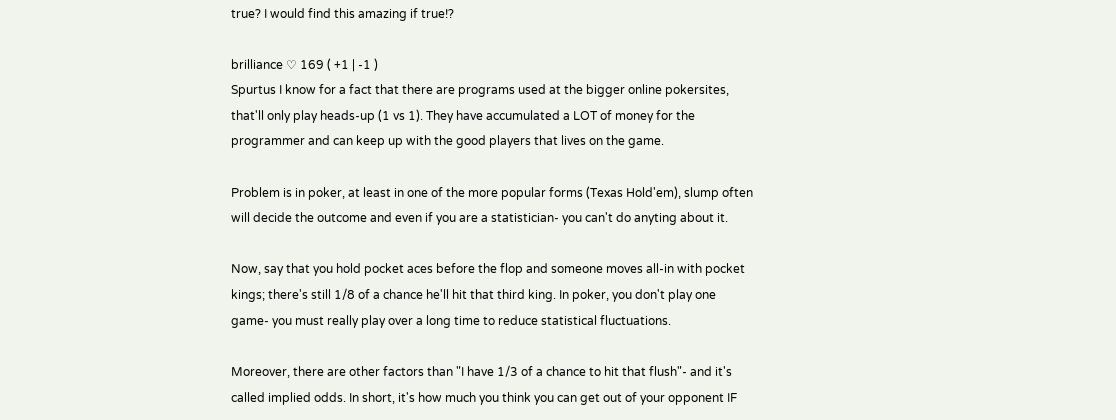true? I would find this amazing if true!?

brilliance ♡ 169 ( +1 | -1 )
Spurtus I know for a fact that there are programs used at the bigger online pokersites, that'll only play heads-up (1 vs 1). They have accumulated a LOT of money for the programmer and can keep up with the good players that lives on the game.

Problem is in poker, at least in one of the more popular forms (Texas Hold'em), slump often will decide the outcome and even if you are a statistician- you can't do anyting about it.

Now, say that you hold pocket aces before the flop and someone moves all-in with pocket kings; there's still 1/8 of a chance he'll hit that third king. In poker, you don't play one game- you must really play over a long time to reduce statistical fluctuations.

Moreover, there are other factors than "I have 1/3 of a chance to hit that flush"- and it's called implied odds. In short, it's how much you think you can get out of your opponent IF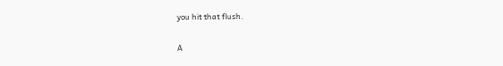you hit that flush.

A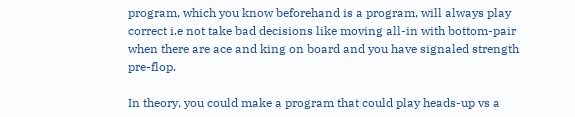program, which you know beforehand is a program, will always play correct i.e not take bad decisions like moving all-in with bottom-pair when there are ace and king on board and you have signaled strength pre-flop.

In theory, you could make a program that could play heads-up vs a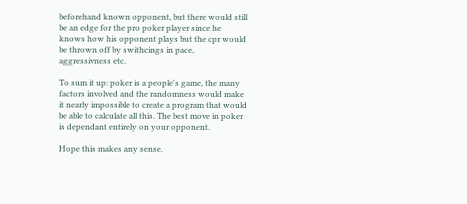beforehand known opponent, but there would still be an edge for the pro poker player since he knows how his opponent plays but the cpr would be thrown off by swithcings in pace, aggressivness etc.

To sum it up: poker is a people's game, the many factors involved and the randomness would make it nearly impossible to create a program that would be able to calculate all this. The best move in poker is dependant entirely on your opponent.

Hope this makes any sense.